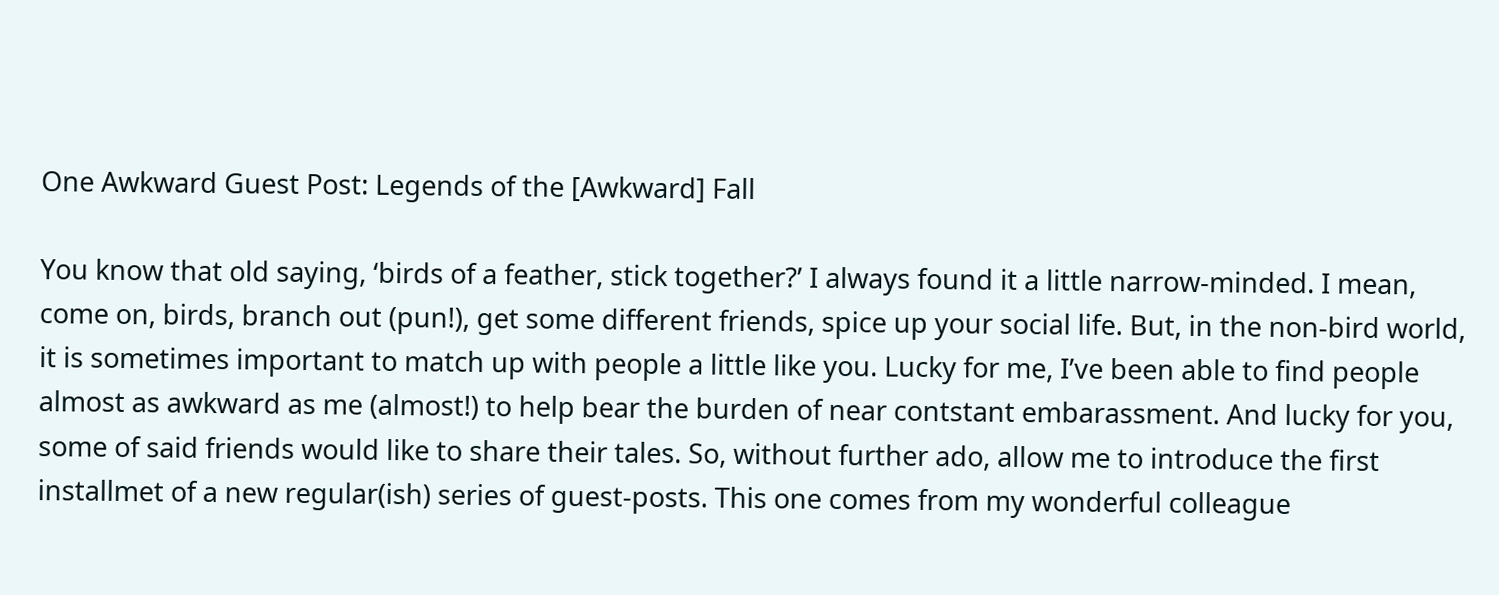One Awkward Guest Post: Legends of the [Awkward] Fall

You know that old saying, ‘birds of a feather, stick together?’ I always found it a little narrow-minded. I mean, come on, birds, branch out (pun!), get some different friends, spice up your social life. But, in the non-bird world, it is sometimes important to match up with people a little like you. Lucky for me, I’ve been able to find people almost as awkward as me (almost!) to help bear the burden of near contstant embarassment. And lucky for you, some of said friends would like to share their tales. So, without further ado, allow me to introduce the first installmet of a new regular(ish) series of guest-posts. This one comes from my wonderful colleague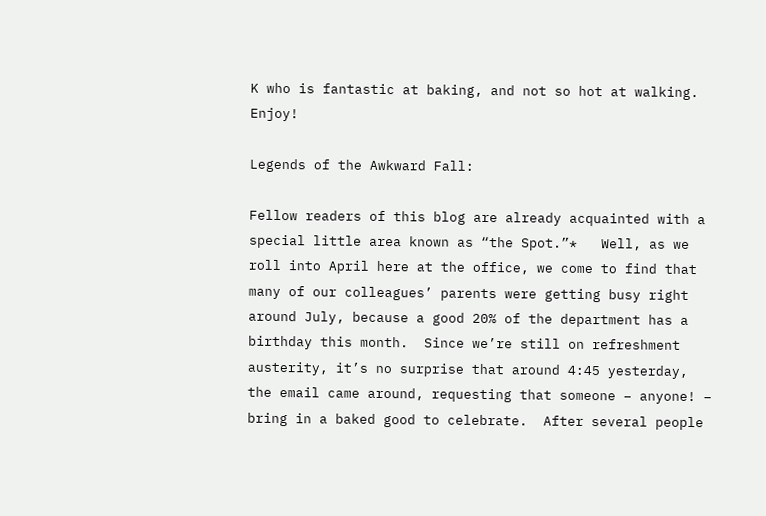K who is fantastic at baking, and not so hot at walking. Enjoy!

Legends of the Awkward Fall:

Fellow readers of this blog are already acquainted with a special little area known as “the Spot.”*   Well, as we roll into April here at the office, we come to find that many of our colleagues’ parents were getting busy right around July, because a good 20% of the department has a birthday this month.  Since we’re still on refreshment austerity, it’s no surprise that around 4:45 yesterday, the email came around, requesting that someone – anyone! – bring in a baked good to celebrate.  After several people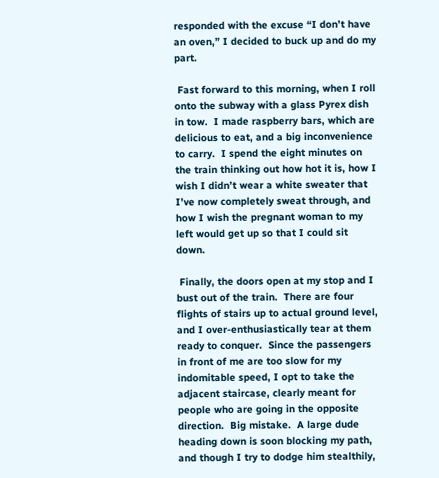responded with the excuse “I don’t have an oven,” I decided to buck up and do my part.

 Fast forward to this morning, when I roll onto the subway with a glass Pyrex dish in tow.  I made raspberry bars, which are delicious to eat, and a big inconvenience to carry.  I spend the eight minutes on the train thinking out how hot it is, how I wish I didn’t wear a white sweater that I’ve now completely sweat through, and how I wish the pregnant woman to my left would get up so that I could sit down.

 Finally, the doors open at my stop and I bust out of the train.  There are four flights of stairs up to actual ground level, and I over-enthusiastically tear at them ready to conquer.  Since the passengers in front of me are too slow for my indomitable speed, I opt to take the adjacent staircase, clearly meant for people who are going in the opposite direction.  Big mistake.  A large dude heading down is soon blocking my path, and though I try to dodge him stealthily,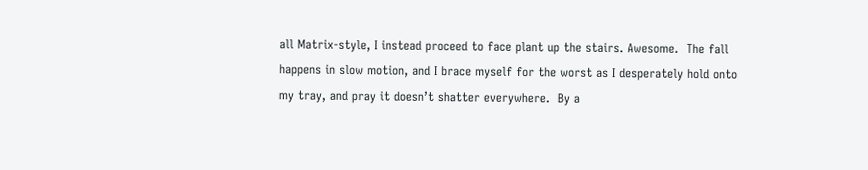all Matrix-style, I instead proceed to face plant up the stairs. Awesome.  The fall happens in slow motion, and I brace myself for the worst as I desperately hold onto my tray, and pray it doesn’t shatter everywhere.  By a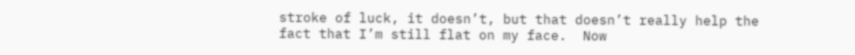stroke of luck, it doesn’t, but that doesn’t really help the fact that I’m still flat on my face.  Now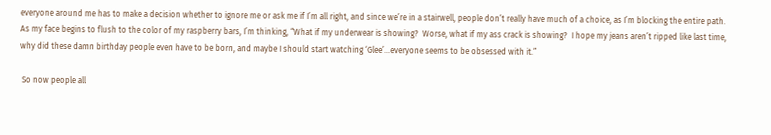everyone around me has to make a decision whether to ignore me or ask me if I’m all right, and since we’re in a stairwell, people don’t really have much of a choice, as I’m blocking the entire path.  As my face begins to flush to the color of my raspberry bars, I’m thinking, “What if my underwear is showing?  Worse, what if my ass crack is showing?  I hope my jeans aren’t ripped like last time, why did these damn birthday people even have to be born, and maybe I should start watching ‘Glee’…everyone seems to be obsessed with it.”

 So now people all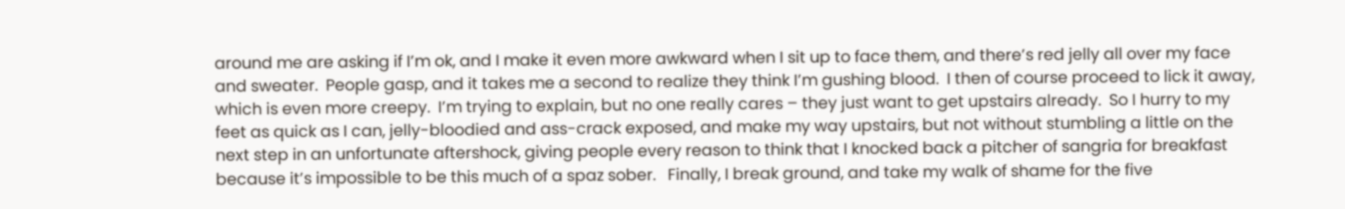around me are asking if I’m ok, and I make it even more awkward when I sit up to face them, and there’s red jelly all over my face and sweater.  People gasp, and it takes me a second to realize they think I’m gushing blood.  I then of course proceed to lick it away, which is even more creepy.  I’m trying to explain, but no one really cares – they just want to get upstairs already.  So I hurry to my feet as quick as I can, jelly-bloodied and ass-crack exposed, and make my way upstairs, but not without stumbling a little on the next step in an unfortunate aftershock, giving people every reason to think that I knocked back a pitcher of sangria for breakfast because it’s impossible to be this much of a spaz sober.   Finally, I break ground, and take my walk of shame for the five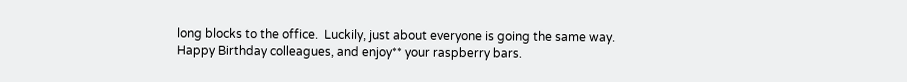long blocks to the office.  Luckily, just about everyone is going the same way.  Happy Birthday colleagues, and enjoy** your raspberry bars.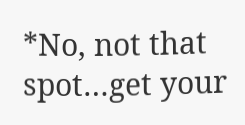*No, not that spot…get your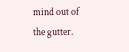mind out of the gutter.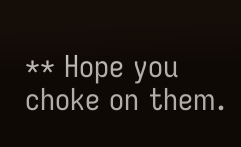** Hope you choke on them.